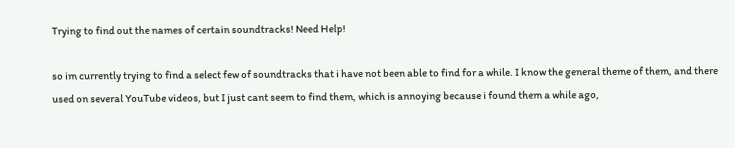Trying to find out the names of certain soundtracks! Need Help!

so im currently trying to find a select few of soundtracks that i have not been able to find for a while. I know the general theme of them, and there used on several YouTube videos, but I just cant seem to find them, which is annoying because i found them a while ago,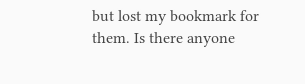but lost my bookmark for them. Is there anyone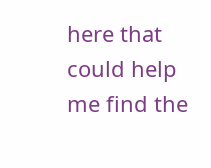here that could help me find the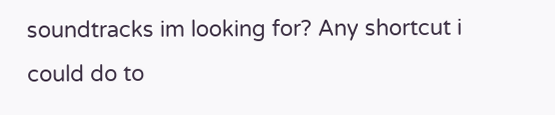soundtracks im looking for? Any shortcut i could do to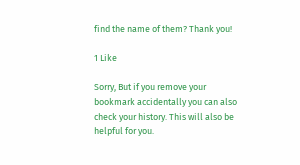find the name of them? Thank you!

1 Like

Sorry, But if you remove your bookmark accidentally you can also check your history. This will also be helpful for you.